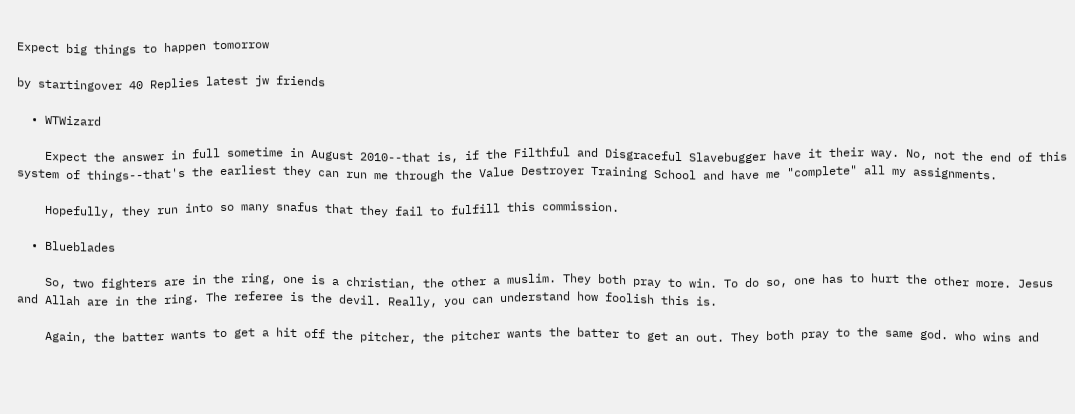Expect big things to happen tomorrow

by startingover 40 Replies latest jw friends

  • WTWizard

    Expect the answer in full sometime in August 2010--that is, if the Filthful and Disgraceful Slavebugger have it their way. No, not the end of this system of things--that's the earliest they can run me through the Value Destroyer Training School and have me "complete" all my assignments.

    Hopefully, they run into so many snafus that they fail to fulfill this commission.

  • Blueblades

    So, two fighters are in the ring, one is a christian, the other a muslim. They both pray to win. To do so, one has to hurt the other more. Jesus and Allah are in the ring. The referee is the devil. Really, you can understand how foolish this is.

    Again, the batter wants to get a hit off the pitcher, the pitcher wants the batter to get an out. They both pray to the same god. who wins and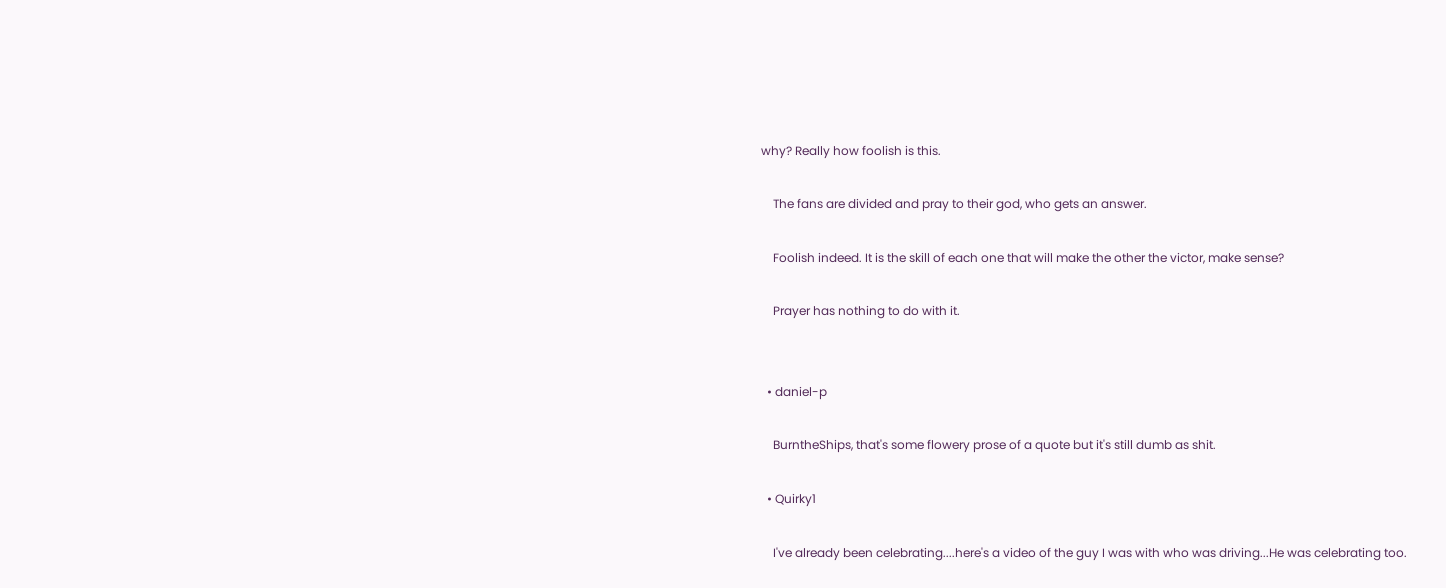why? Really how foolish is this.

    The fans are divided and pray to their god, who gets an answer.

    Foolish indeed. It is the skill of each one that will make the other the victor, make sense?

    Prayer has nothing to do with it.


  • daniel-p

    BurntheShips, that's some flowery prose of a quote but it's still dumb as shit.

  • Quirky1

    I've already been celebrating....here's a video of the guy I was with who was driving...He was celebrating too.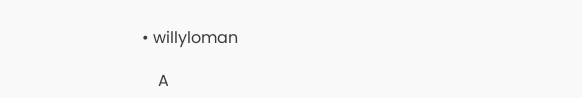• willyloman

    A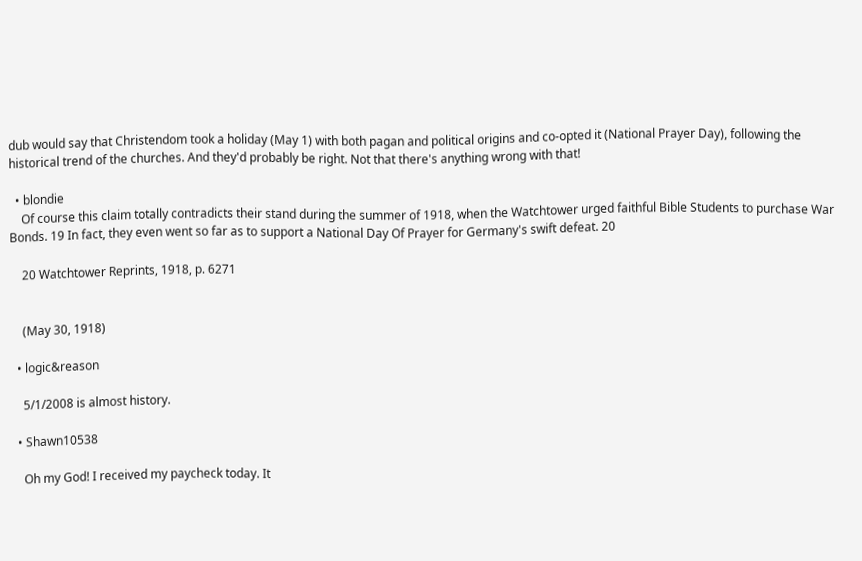dub would say that Christendom took a holiday (May 1) with both pagan and political origins and co-opted it (National Prayer Day), following the historical trend of the churches. And they'd probably be right. Not that there's anything wrong with that!

  • blondie
    Of course this claim totally contradicts their stand during the summer of 1918, when the Watchtower urged faithful Bible Students to purchase War Bonds. 19 In fact, they even went so far as to support a National Day Of Prayer for Germany's swift defeat. 20

    20 Watchtower Reprints, 1918, p. 6271


    (May 30, 1918)

  • logic&reason

    5/1/2008 is almost history.

  • Shawn10538

    Oh my God! I received my paycheck today. It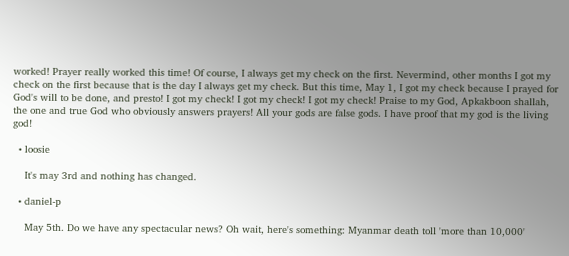worked! Prayer really worked this time! Of course, I always get my check on the first. Nevermind, other months I got my check on the first because that is the day I always get my check. But this time, May 1, I got my check because I prayed for God's will to be done, and presto! I got my check! I got my check! I got my check! Praise to my God, Apkakboon shallah, the one and true God who obviously answers prayers! All your gods are false gods. I have proof that my god is the living god!

  • loosie

    It's may 3rd and nothing has changed.

  • daniel-p

    May 5th. Do we have any spectacular news? Oh wait, here's something: Myanmar death toll 'more than 10,000'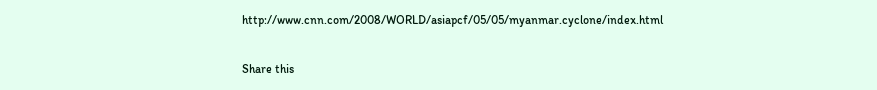http://www.cnn.com/2008/WORLD/asiapcf/05/05/myanmar.cyclone/index.html

Share this